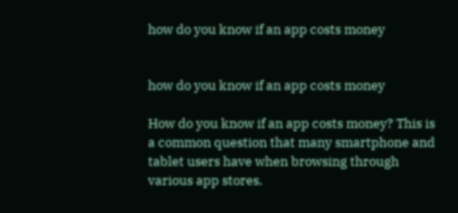how do you know if an app costs money


how do you know if an app costs money

How do you know if an app costs money? This is a common question that many smartphone and tablet users have when browsing through various app stores.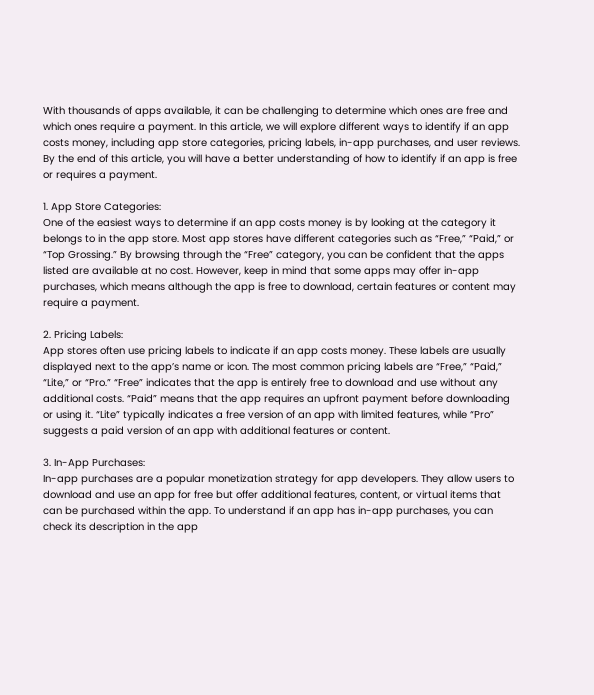With thousands of apps available, it can be challenging to determine which ones are free and which ones require a payment. In this article, we will explore different ways to identify if an app costs money, including app store categories, pricing labels, in-app purchases, and user reviews. By the end of this article, you will have a better understanding of how to identify if an app is free or requires a payment.

1. App Store Categories:
One of the easiest ways to determine if an app costs money is by looking at the category it belongs to in the app store. Most app stores have different categories such as “Free,” “Paid,” or “Top Grossing.” By browsing through the “Free” category, you can be confident that the apps listed are available at no cost. However, keep in mind that some apps may offer in-app purchases, which means although the app is free to download, certain features or content may require a payment.

2. Pricing Labels:
App stores often use pricing labels to indicate if an app costs money. These labels are usually displayed next to the app’s name or icon. The most common pricing labels are “Free,” “Paid,” “Lite,” or “Pro.” “Free” indicates that the app is entirely free to download and use without any additional costs. “Paid” means that the app requires an upfront payment before downloading or using it. “Lite” typically indicates a free version of an app with limited features, while “Pro” suggests a paid version of an app with additional features or content.

3. In-App Purchases:
In-app purchases are a popular monetization strategy for app developers. They allow users to download and use an app for free but offer additional features, content, or virtual items that can be purchased within the app. To understand if an app has in-app purchases, you can check its description in the app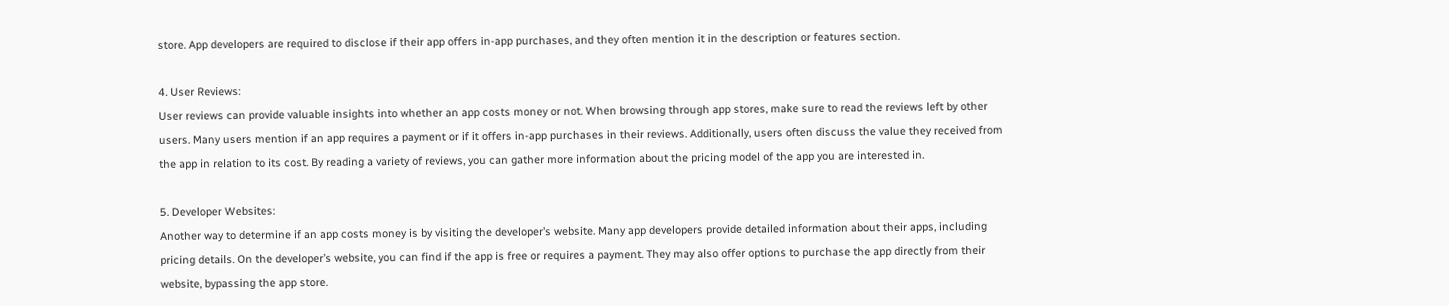store. App developers are required to disclose if their app offers in-app purchases, and they often mention it in the description or features section.

4. User Reviews:
User reviews can provide valuable insights into whether an app costs money or not. When browsing through app stores, make sure to read the reviews left by other users. Many users mention if an app requires a payment or if it offers in-app purchases in their reviews. Additionally, users often discuss the value they received from the app in relation to its cost. By reading a variety of reviews, you can gather more information about the pricing model of the app you are interested in.

5. Developer Websites:
Another way to determine if an app costs money is by visiting the developer’s website. Many app developers provide detailed information about their apps, including pricing details. On the developer’s website, you can find if the app is free or requires a payment. They may also offer options to purchase the app directly from their website, bypassing the app store.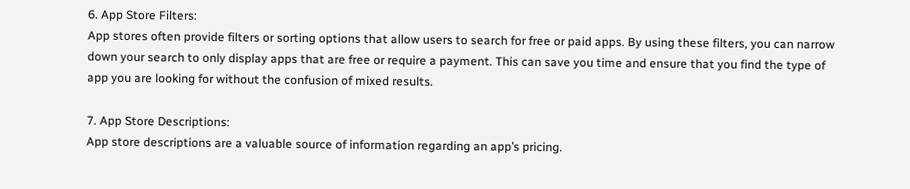6. App Store Filters:
App stores often provide filters or sorting options that allow users to search for free or paid apps. By using these filters, you can narrow down your search to only display apps that are free or require a payment. This can save you time and ensure that you find the type of app you are looking for without the confusion of mixed results.

7. App Store Descriptions:
App store descriptions are a valuable source of information regarding an app’s pricing.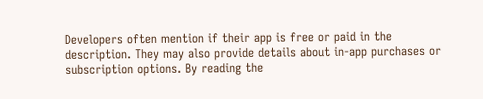Developers often mention if their app is free or paid in the description. They may also provide details about in-app purchases or subscription options. By reading the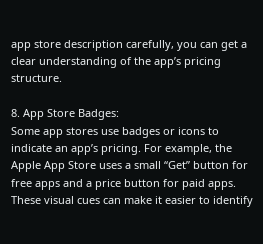app store description carefully, you can get a clear understanding of the app’s pricing structure.

8. App Store Badges:
Some app stores use badges or icons to indicate an app’s pricing. For example, the Apple App Store uses a small “Get” button for free apps and a price button for paid apps. These visual cues can make it easier to identify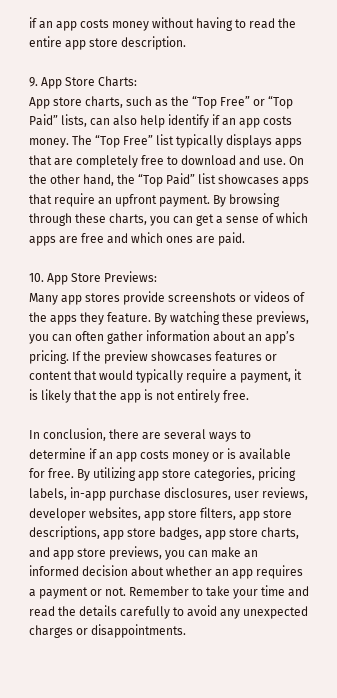if an app costs money without having to read the entire app store description.

9. App Store Charts:
App store charts, such as the “Top Free” or “Top Paid” lists, can also help identify if an app costs money. The “Top Free” list typically displays apps that are completely free to download and use. On the other hand, the “Top Paid” list showcases apps that require an upfront payment. By browsing through these charts, you can get a sense of which apps are free and which ones are paid.

10. App Store Previews:
Many app stores provide screenshots or videos of the apps they feature. By watching these previews, you can often gather information about an app’s pricing. If the preview showcases features or content that would typically require a payment, it is likely that the app is not entirely free.

In conclusion, there are several ways to determine if an app costs money or is available for free. By utilizing app store categories, pricing labels, in-app purchase disclosures, user reviews, developer websites, app store filters, app store descriptions, app store badges, app store charts, and app store previews, you can make an informed decision about whether an app requires a payment or not. Remember to take your time and read the details carefully to avoid any unexpected charges or disappointments.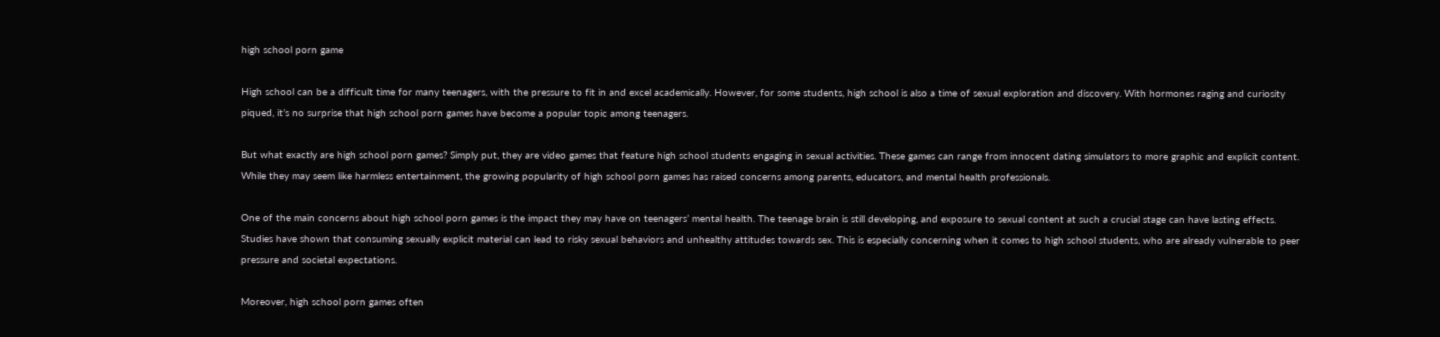high school porn game

High school can be a difficult time for many teenagers, with the pressure to fit in and excel academically. However, for some students, high school is also a time of sexual exploration and discovery. With hormones raging and curiosity piqued, it’s no surprise that high school porn games have become a popular topic among teenagers.

But what exactly are high school porn games? Simply put, they are video games that feature high school students engaging in sexual activities. These games can range from innocent dating simulators to more graphic and explicit content. While they may seem like harmless entertainment, the growing popularity of high school porn games has raised concerns among parents, educators, and mental health professionals.

One of the main concerns about high school porn games is the impact they may have on teenagers’ mental health. The teenage brain is still developing, and exposure to sexual content at such a crucial stage can have lasting effects. Studies have shown that consuming sexually explicit material can lead to risky sexual behaviors and unhealthy attitudes towards sex. This is especially concerning when it comes to high school students, who are already vulnerable to peer pressure and societal expectations.

Moreover, high school porn games often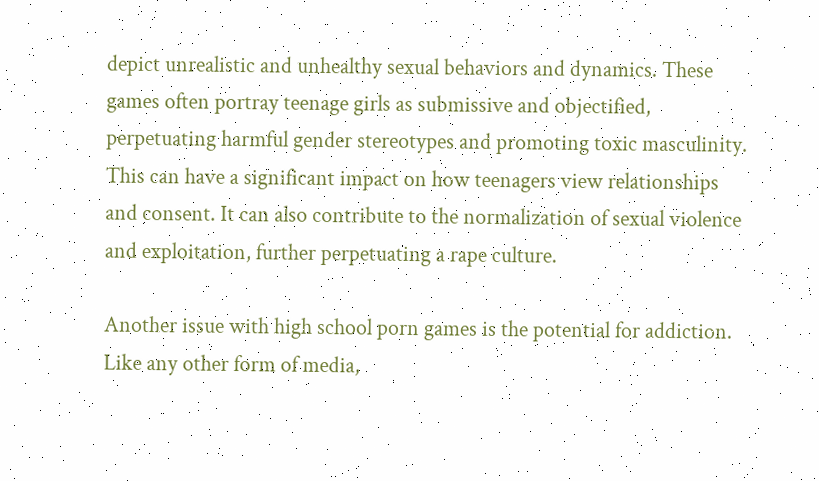depict unrealistic and unhealthy sexual behaviors and dynamics. These games often portray teenage girls as submissive and objectified, perpetuating harmful gender stereotypes and promoting toxic masculinity. This can have a significant impact on how teenagers view relationships and consent. It can also contribute to the normalization of sexual violence and exploitation, further perpetuating a rape culture.

Another issue with high school porn games is the potential for addiction. Like any other form of media,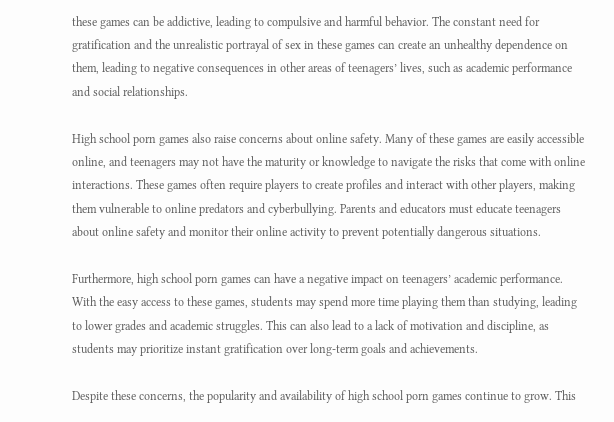these games can be addictive, leading to compulsive and harmful behavior. The constant need for gratification and the unrealistic portrayal of sex in these games can create an unhealthy dependence on them, leading to negative consequences in other areas of teenagers’ lives, such as academic performance and social relationships.

High school porn games also raise concerns about online safety. Many of these games are easily accessible online, and teenagers may not have the maturity or knowledge to navigate the risks that come with online interactions. These games often require players to create profiles and interact with other players, making them vulnerable to online predators and cyberbullying. Parents and educators must educate teenagers about online safety and monitor their online activity to prevent potentially dangerous situations.

Furthermore, high school porn games can have a negative impact on teenagers’ academic performance. With the easy access to these games, students may spend more time playing them than studying, leading to lower grades and academic struggles. This can also lead to a lack of motivation and discipline, as students may prioritize instant gratification over long-term goals and achievements.

Despite these concerns, the popularity and availability of high school porn games continue to grow. This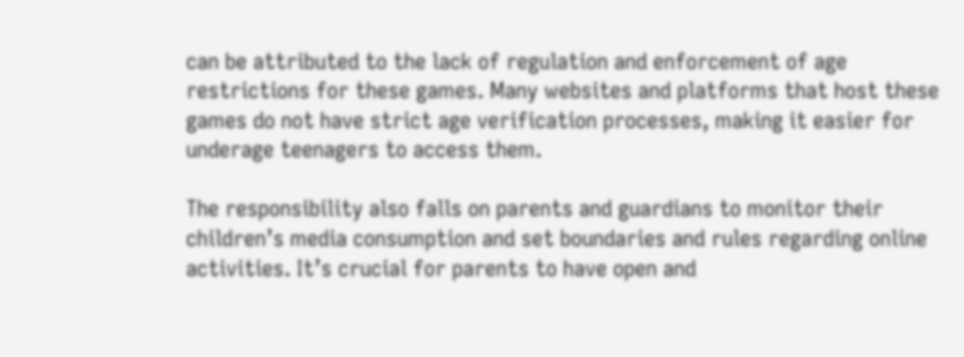can be attributed to the lack of regulation and enforcement of age restrictions for these games. Many websites and platforms that host these games do not have strict age verification processes, making it easier for underage teenagers to access them.

The responsibility also falls on parents and guardians to monitor their children’s media consumption and set boundaries and rules regarding online activities. It’s crucial for parents to have open and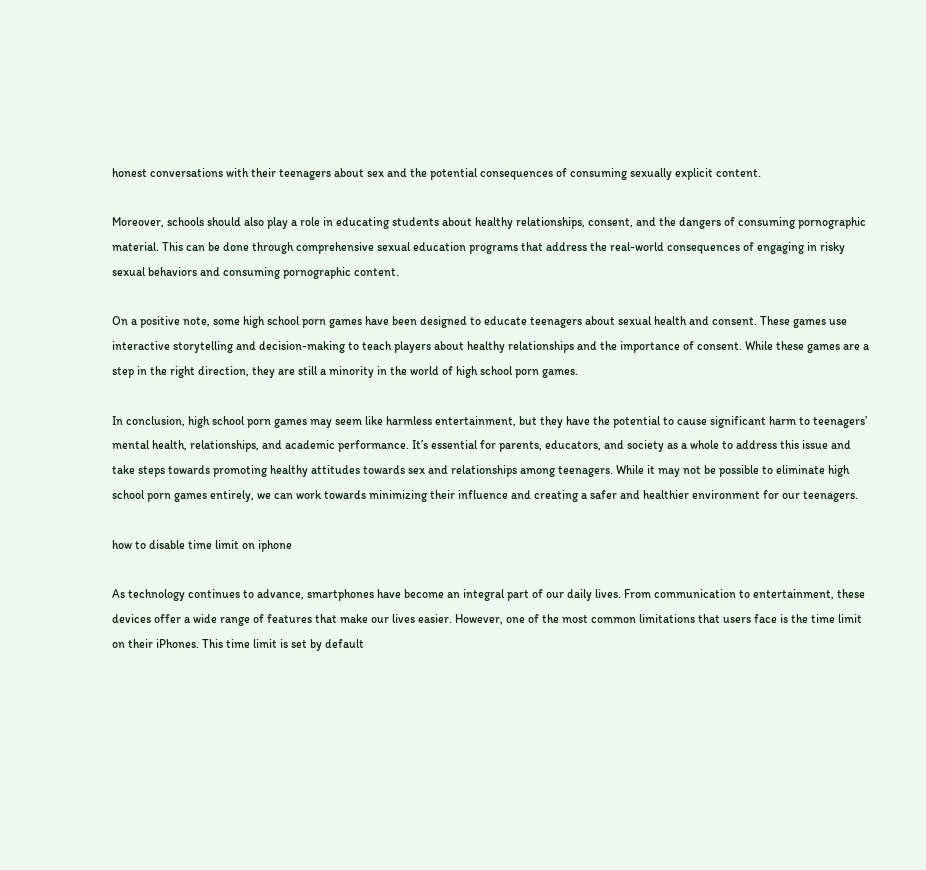honest conversations with their teenagers about sex and the potential consequences of consuming sexually explicit content.

Moreover, schools should also play a role in educating students about healthy relationships, consent, and the dangers of consuming pornographic material. This can be done through comprehensive sexual education programs that address the real-world consequences of engaging in risky sexual behaviors and consuming pornographic content.

On a positive note, some high school porn games have been designed to educate teenagers about sexual health and consent. These games use interactive storytelling and decision-making to teach players about healthy relationships and the importance of consent. While these games are a step in the right direction, they are still a minority in the world of high school porn games.

In conclusion, high school porn games may seem like harmless entertainment, but they have the potential to cause significant harm to teenagers’ mental health, relationships, and academic performance. It’s essential for parents, educators, and society as a whole to address this issue and take steps towards promoting healthy attitudes towards sex and relationships among teenagers. While it may not be possible to eliminate high school porn games entirely, we can work towards minimizing their influence and creating a safer and healthier environment for our teenagers.

how to disable time limit on iphone

As technology continues to advance, smartphones have become an integral part of our daily lives. From communication to entertainment, these devices offer a wide range of features that make our lives easier. However, one of the most common limitations that users face is the time limit on their iPhones. This time limit is set by default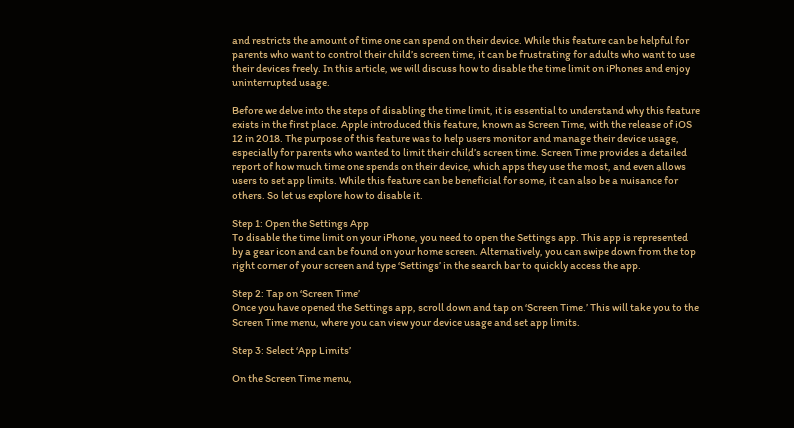and restricts the amount of time one can spend on their device. While this feature can be helpful for parents who want to control their child’s screen time, it can be frustrating for adults who want to use their devices freely. In this article, we will discuss how to disable the time limit on iPhones and enjoy uninterrupted usage.

Before we delve into the steps of disabling the time limit, it is essential to understand why this feature exists in the first place. Apple introduced this feature, known as Screen Time, with the release of iOS 12 in 2018. The purpose of this feature was to help users monitor and manage their device usage, especially for parents who wanted to limit their child’s screen time. Screen Time provides a detailed report of how much time one spends on their device, which apps they use the most, and even allows users to set app limits. While this feature can be beneficial for some, it can also be a nuisance for others. So let us explore how to disable it.

Step 1: Open the Settings App
To disable the time limit on your iPhone, you need to open the Settings app. This app is represented by a gear icon and can be found on your home screen. Alternatively, you can swipe down from the top right corner of your screen and type ‘Settings’ in the search bar to quickly access the app.

Step 2: Tap on ‘Screen Time’
Once you have opened the Settings app, scroll down and tap on ‘Screen Time.’ This will take you to the Screen Time menu, where you can view your device usage and set app limits.

Step 3: Select ‘App Limits’

On the Screen Time menu,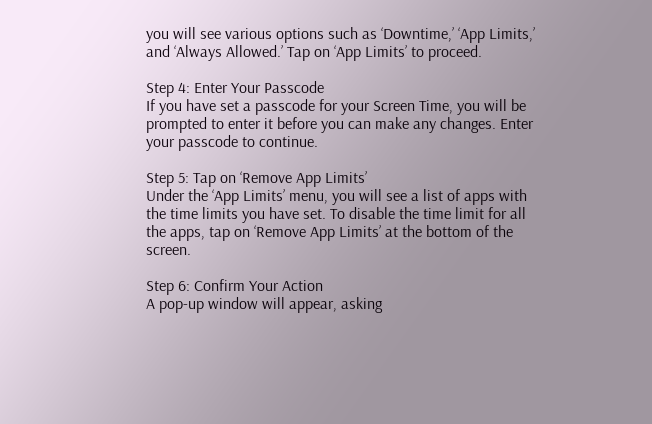you will see various options such as ‘Downtime,’ ‘App Limits,’ and ‘Always Allowed.’ Tap on ‘App Limits’ to proceed.

Step 4: Enter Your Passcode
If you have set a passcode for your Screen Time, you will be prompted to enter it before you can make any changes. Enter your passcode to continue.

Step 5: Tap on ‘Remove App Limits’
Under the ‘App Limits’ menu, you will see a list of apps with the time limits you have set. To disable the time limit for all the apps, tap on ‘Remove App Limits’ at the bottom of the screen.

Step 6: Confirm Your Action
A pop-up window will appear, asking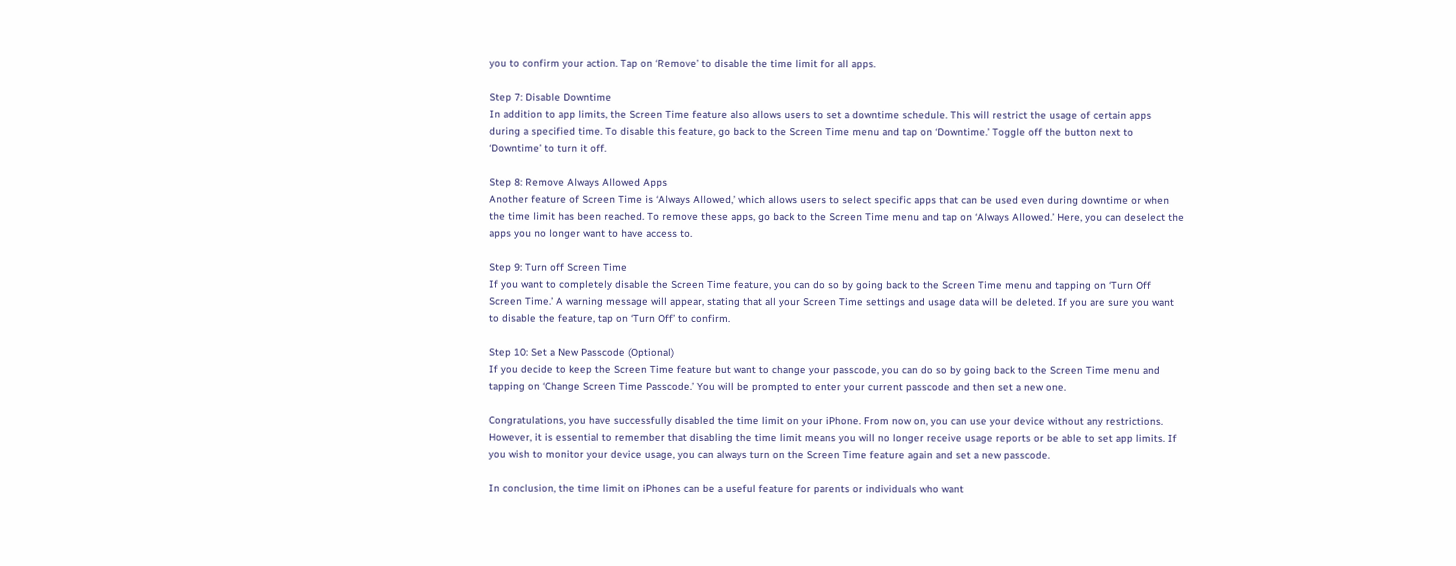you to confirm your action. Tap on ‘Remove’ to disable the time limit for all apps.

Step 7: Disable Downtime
In addition to app limits, the Screen Time feature also allows users to set a downtime schedule. This will restrict the usage of certain apps during a specified time. To disable this feature, go back to the Screen Time menu and tap on ‘Downtime.’ Toggle off the button next to ‘Downtime’ to turn it off.

Step 8: Remove Always Allowed Apps
Another feature of Screen Time is ‘Always Allowed,’ which allows users to select specific apps that can be used even during downtime or when the time limit has been reached. To remove these apps, go back to the Screen Time menu and tap on ‘Always Allowed.’ Here, you can deselect the apps you no longer want to have access to.

Step 9: Turn off Screen Time
If you want to completely disable the Screen Time feature, you can do so by going back to the Screen Time menu and tapping on ‘Turn Off Screen Time.’ A warning message will appear, stating that all your Screen Time settings and usage data will be deleted. If you are sure you want to disable the feature, tap on ‘Turn Off’ to confirm.

Step 10: Set a New Passcode (Optional)
If you decide to keep the Screen Time feature but want to change your passcode, you can do so by going back to the Screen Time menu and tapping on ‘Change Screen Time Passcode.’ You will be prompted to enter your current passcode and then set a new one.

Congratulations, you have successfully disabled the time limit on your iPhone. From now on, you can use your device without any restrictions. However, it is essential to remember that disabling the time limit means you will no longer receive usage reports or be able to set app limits. If you wish to monitor your device usage, you can always turn on the Screen Time feature again and set a new passcode.

In conclusion, the time limit on iPhones can be a useful feature for parents or individuals who want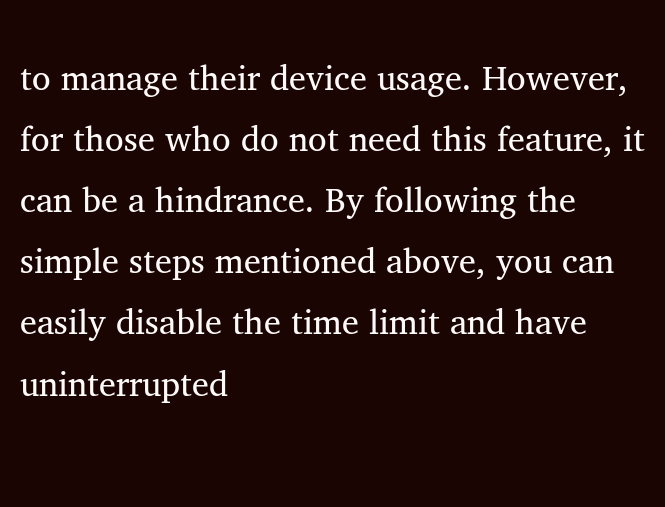to manage their device usage. However, for those who do not need this feature, it can be a hindrance. By following the simple steps mentioned above, you can easily disable the time limit and have uninterrupted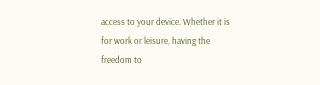access to your device. Whether it is for work or leisure, having the freedom to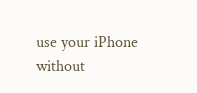use your iPhone without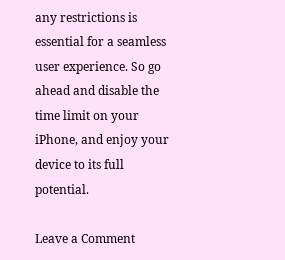any restrictions is essential for a seamless user experience. So go ahead and disable the time limit on your iPhone, and enjoy your device to its full potential.

Leave a Comment